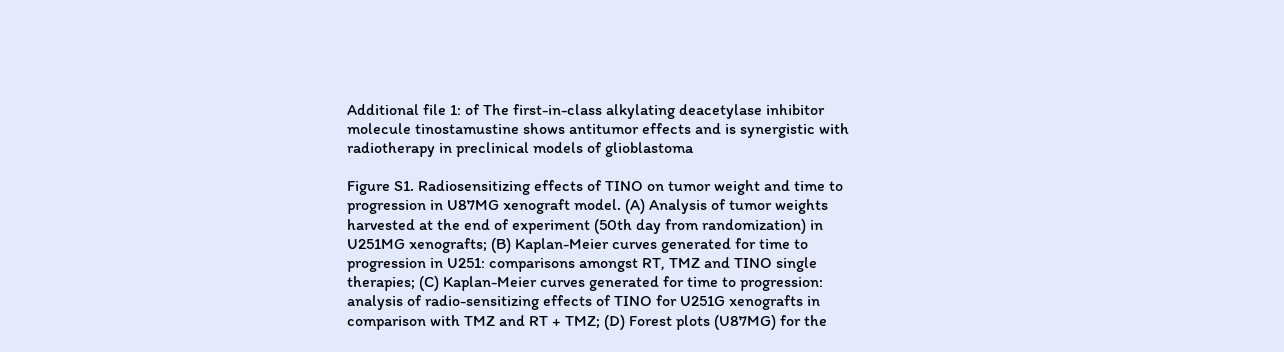Additional file 1: of The first-in-class alkylating deacetylase inhibitor molecule tinostamustine shows antitumor effects and is synergistic with radiotherapy in preclinical models of glioblastoma

Figure S1. Radiosensitizing effects of TINO on tumor weight and time to progression in U87MG xenograft model. (A) Analysis of tumor weights harvested at the end of experiment (50th day from randomization) in U251MG xenografts; (B) Kaplan-Meier curves generated for time to progression in U251: comparisons amongst RT, TMZ and TINO single therapies; (C) Kaplan-Meier curves generated for time to progression: analysis of radio-sensitizing effects of TINO for U251G xenografts in comparison with TMZ and RT + TMZ; (D) Forest plots (U87MG) for the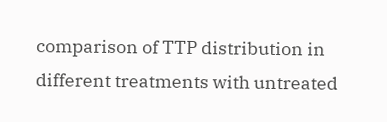comparison of TTP distribution in different treatments with untreated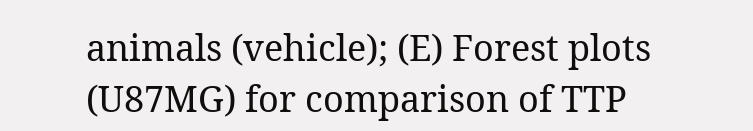animals (vehicle); (E) Forest plots (U87MG) for comparison of TTP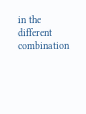in the different combination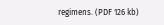regimens. (PDF 126 kb)